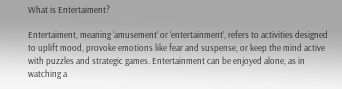What is Entertaiment?

Entertaiment, meaning ‘amusement’ or ‘entertainment’, refers to activities designed to uplift mood, provoke emotions like fear and suspense, or keep the mind active with puzzles and strategic games. Entertainment can be enjoyed alone, as in watching a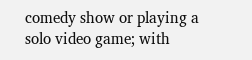comedy show or playing a solo video game; with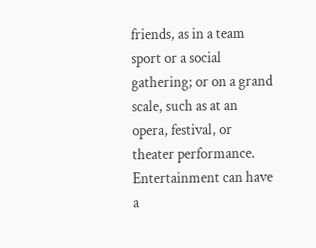friends, as in a team sport or a social gathering; or on a grand scale, such as at an opera, festival, or theater performance. Entertainment can have a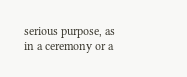serious purpose, as in a ceremony or a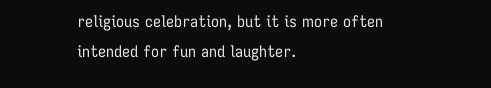religious celebration, but it is more often intended for fun and laughter.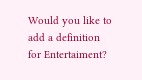Would you like to add a definition for Entertaiment?